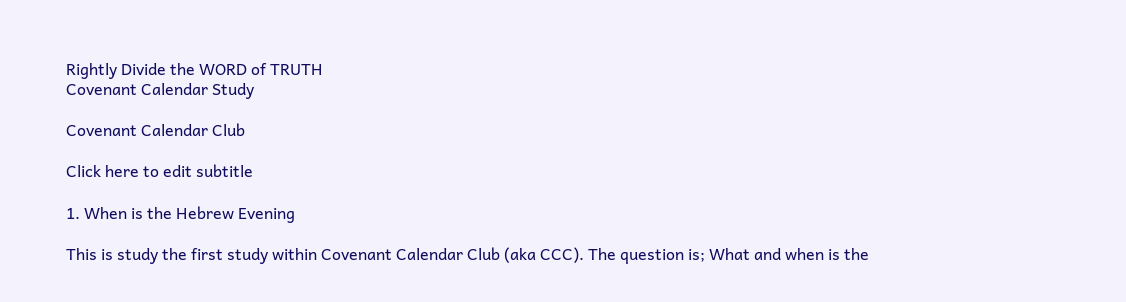Rightly Divide the WORD of TRUTH
Covenant Calendar Study

Covenant Calendar Club

Click here to edit subtitle

1. When is the Hebrew Evening

This is study the first study within Covenant Calendar Club (aka CCC). The question is; What and when is the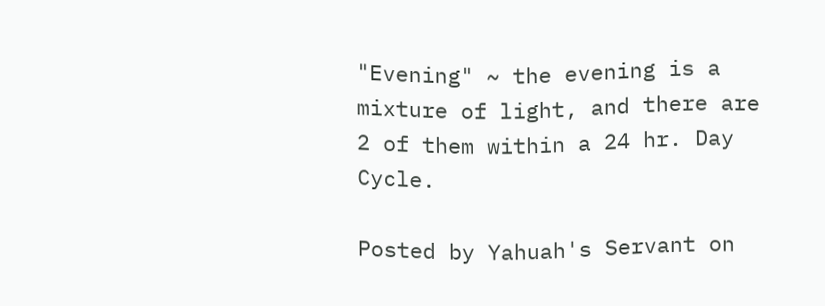"Evening" ~ the evening is a mixture of light, and there are 2 of them within a 24 hr. Day Cycle.

Posted by Yahuah's Servant on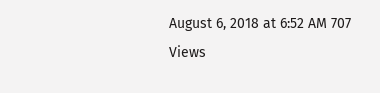August 6, 2018 at 6:52 AM 707 Views